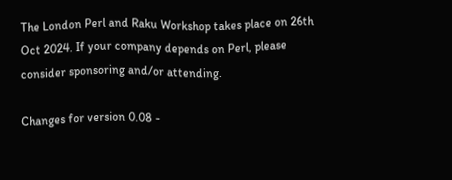The London Perl and Raku Workshop takes place on 26th Oct 2024. If your company depends on Perl, please consider sponsoring and/or attending.

Changes for version 0.08 -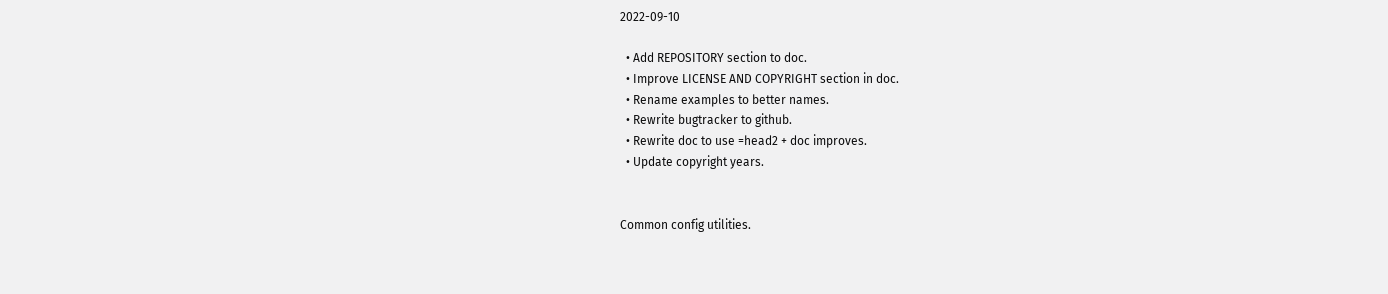2022-09-10

  • Add REPOSITORY section to doc.
  • Improve LICENSE AND COPYRIGHT section in doc.
  • Rename examples to better names.
  • Rewrite bugtracker to github.
  • Rewrite doc to use =head2 + doc improves.
  • Update copyright years.


Common config utilities.